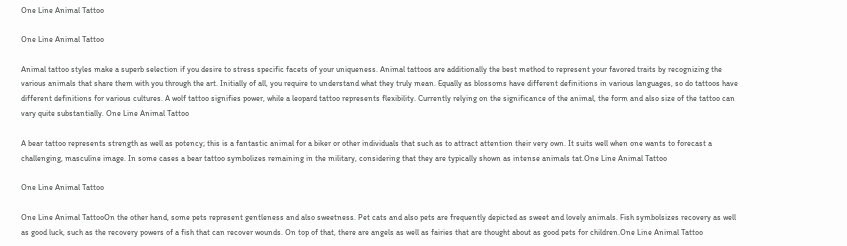One Line Animal Tattoo

One Line Animal Tattoo

Animal tattoo styles make a superb selection if you desire to stress specific facets of your uniqueness. Animal tattoos are additionally the best method to represent your favored traits by recognizing the various animals that share them with you through the art. Initially of all, you require to understand what they truly mean. Equally as blossoms have different definitions in various languages, so do tattoos have different definitions for various cultures. A wolf tattoo signifies power, while a leopard tattoo represents flexibility. Currently relying on the significance of the animal, the form and also size of the tattoo can vary quite substantially. One Line Animal Tattoo

A bear tattoo represents strength as well as potency; this is a fantastic animal for a biker or other individuals that such as to attract attention their very own. It suits well when one wants to forecast a challenging, masculine image. In some cases a bear tattoo symbolizes remaining in the military, considering that they are typically shown as intense animals tat.One Line Animal Tattoo

One Line Animal Tattoo

One Line Animal TattooOn the other hand, some pets represent gentleness and also sweetness. Pet cats and also pets are frequently depicted as sweet and lovely animals. Fish symbolsizes recovery as well as good luck, such as the recovery powers of a fish that can recover wounds. On top of that, there are angels as well as fairies that are thought about as good pets for children.One Line Animal Tattoo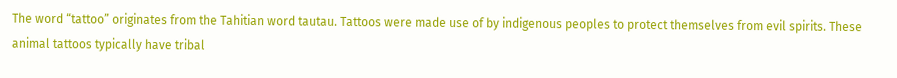The word “tattoo” originates from the Tahitian word tautau. Tattoos were made use of by indigenous peoples to protect themselves from evil spirits. These animal tattoos typically have tribal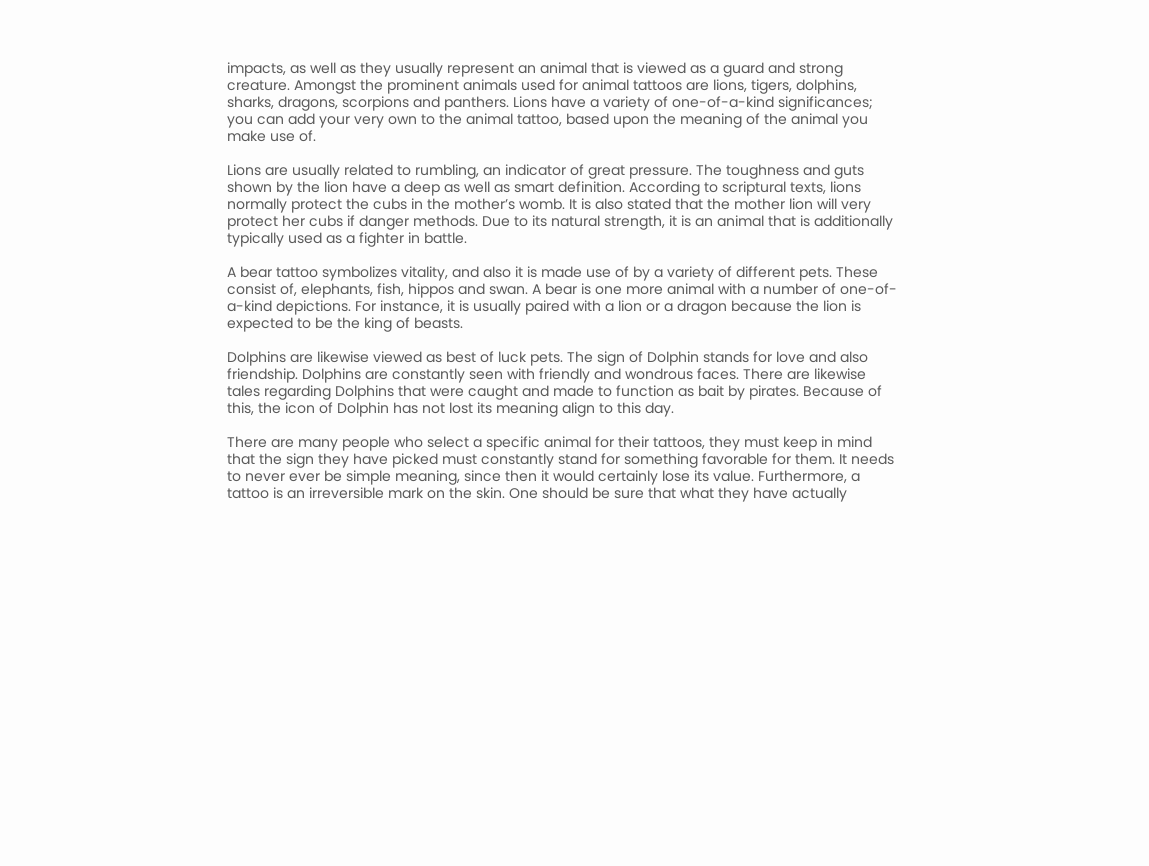impacts, as well as they usually represent an animal that is viewed as a guard and strong creature. Amongst the prominent animals used for animal tattoos are lions, tigers, dolphins, sharks, dragons, scorpions and panthers. Lions have a variety of one-of-a-kind significances; you can add your very own to the animal tattoo, based upon the meaning of the animal you make use of.

Lions are usually related to rumbling, an indicator of great pressure. The toughness and guts shown by the lion have a deep as well as smart definition. According to scriptural texts, lions normally protect the cubs in the mother’s womb. It is also stated that the mother lion will very protect her cubs if danger methods. Due to its natural strength, it is an animal that is additionally typically used as a fighter in battle.

A bear tattoo symbolizes vitality, and also it is made use of by a variety of different pets. These consist of, elephants, fish, hippos and swan. A bear is one more animal with a number of one-of-a-kind depictions. For instance, it is usually paired with a lion or a dragon because the lion is expected to be the king of beasts.

Dolphins are likewise viewed as best of luck pets. The sign of Dolphin stands for love and also friendship. Dolphins are constantly seen with friendly and wondrous faces. There are likewise tales regarding Dolphins that were caught and made to function as bait by pirates. Because of this, the icon of Dolphin has not lost its meaning align to this day.

There are many people who select a specific animal for their tattoos, they must keep in mind that the sign they have picked must constantly stand for something favorable for them. It needs to never ever be simple meaning, since then it would certainly lose its value. Furthermore, a tattoo is an irreversible mark on the skin. One should be sure that what they have actually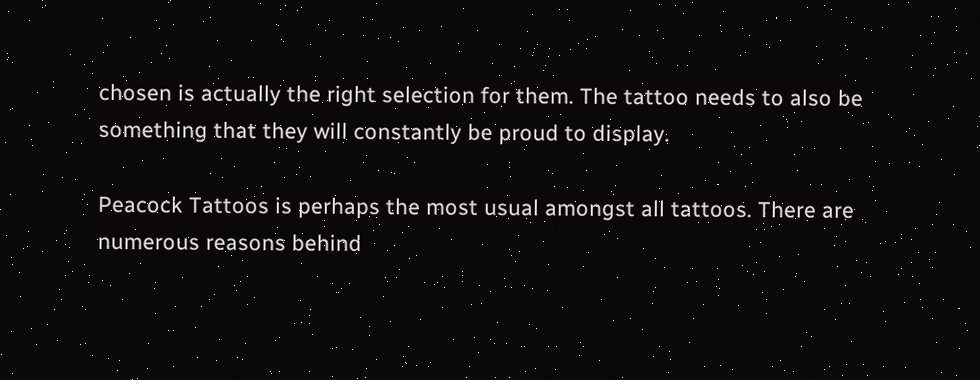chosen is actually the right selection for them. The tattoo needs to also be something that they will constantly be proud to display.

Peacock Tattoos is perhaps the most usual amongst all tattoos. There are numerous reasons behind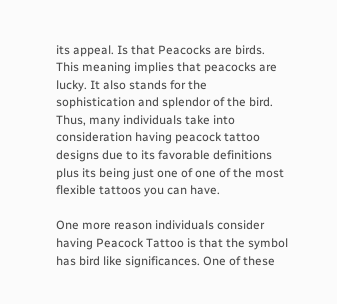its appeal. Is that Peacocks are birds. This meaning implies that peacocks are lucky. It also stands for the sophistication and splendor of the bird. Thus, many individuals take into consideration having peacock tattoo designs due to its favorable definitions plus its being just one of one of the most flexible tattoos you can have.

One more reason individuals consider having Peacock Tattoo is that the symbol has bird like significances. One of these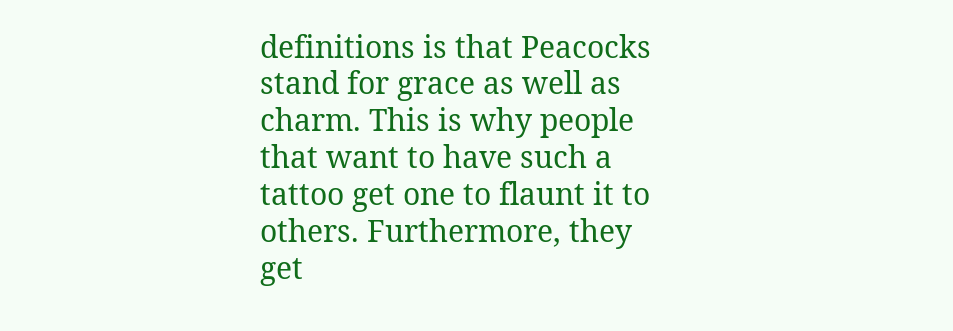definitions is that Peacocks stand for grace as well as charm. This is why people that want to have such a tattoo get one to flaunt it to others. Furthermore, they get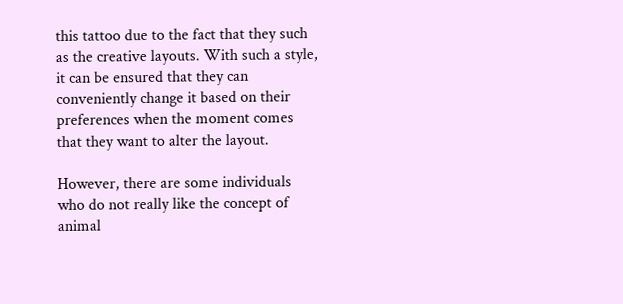this tattoo due to the fact that they such as the creative layouts. With such a style, it can be ensured that they can conveniently change it based on their preferences when the moment comes that they want to alter the layout.

However, there are some individuals who do not really like the concept of animal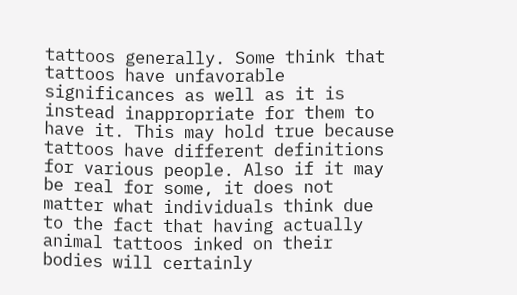tattoos generally. Some think that tattoos have unfavorable significances as well as it is instead inappropriate for them to have it. This may hold true because tattoos have different definitions for various people. Also if it may be real for some, it does not matter what individuals think due to the fact that having actually animal tattoos inked on their bodies will certainly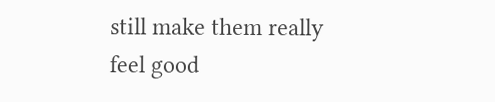still make them really feel good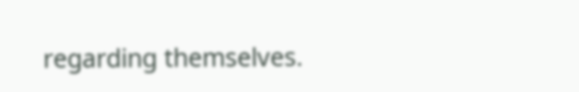regarding themselves.